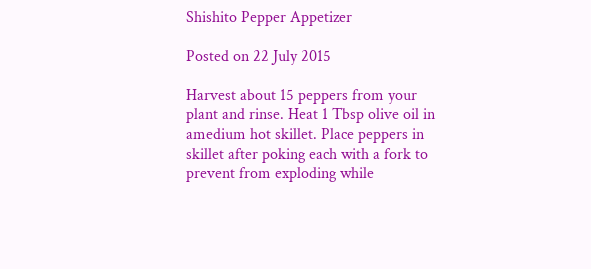Shishito Pepper Appetizer

Posted on 22 July 2015

Harvest about 15 peppers from your plant and rinse. Heat 1 Tbsp olive oil in amedium hot skillet. Place peppers in skillet after poking each with a fork to prevent from exploding while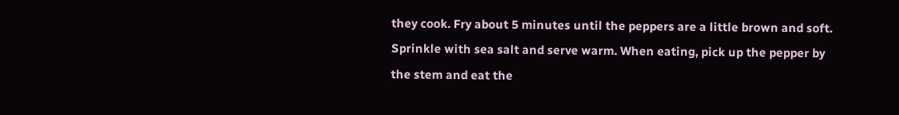they cook. Fry about 5 minutes until the peppers are a little brown and soft. Sprinkle with sea salt and serve warm. When eating, pick up the pepper by the stem and eat the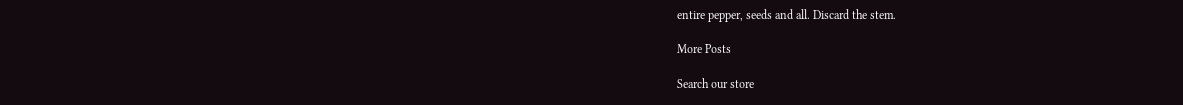entire pepper, seeds and all. Discard the stem.

More Posts

Search our store